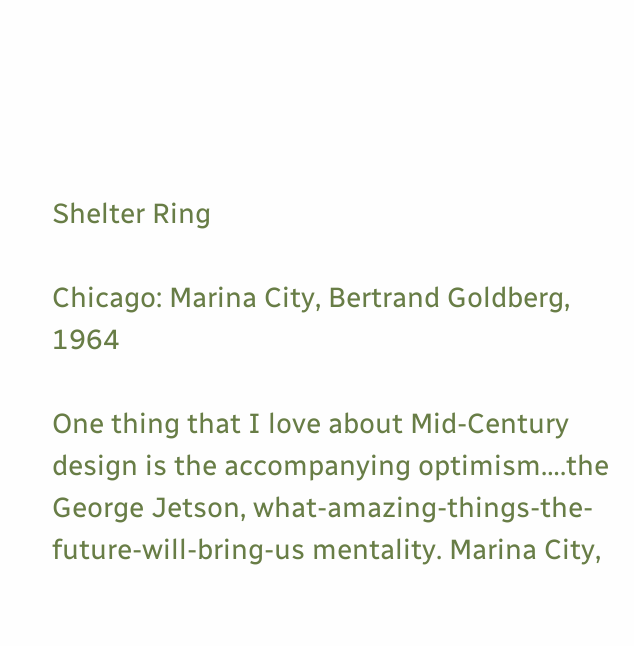Shelter Ring

Chicago: Marina City, Bertrand Goldberg, 1964

One thing that I love about Mid-Century design is the accompanying optimism….the George Jetson, what-amazing-things-the-future-will-bring-us mentality. Marina City,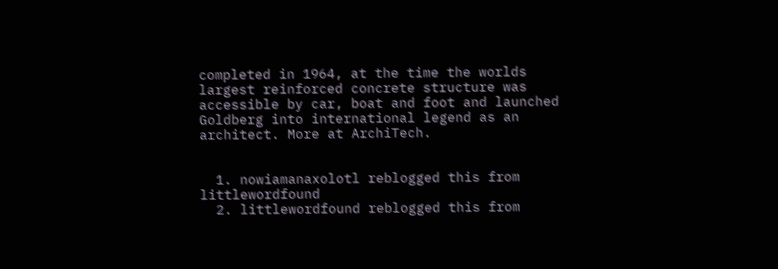completed in 1964, at the time the worlds largest reinforced concrete structure was accessible by car, boat and foot and launched Goldberg into international legend as an architect. More at ArchiTech.


  1. nowiamanaxolotl reblogged this from littlewordfound
  2. littlewordfound reblogged this from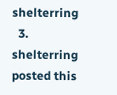shelterring
  3. shelterring posted this